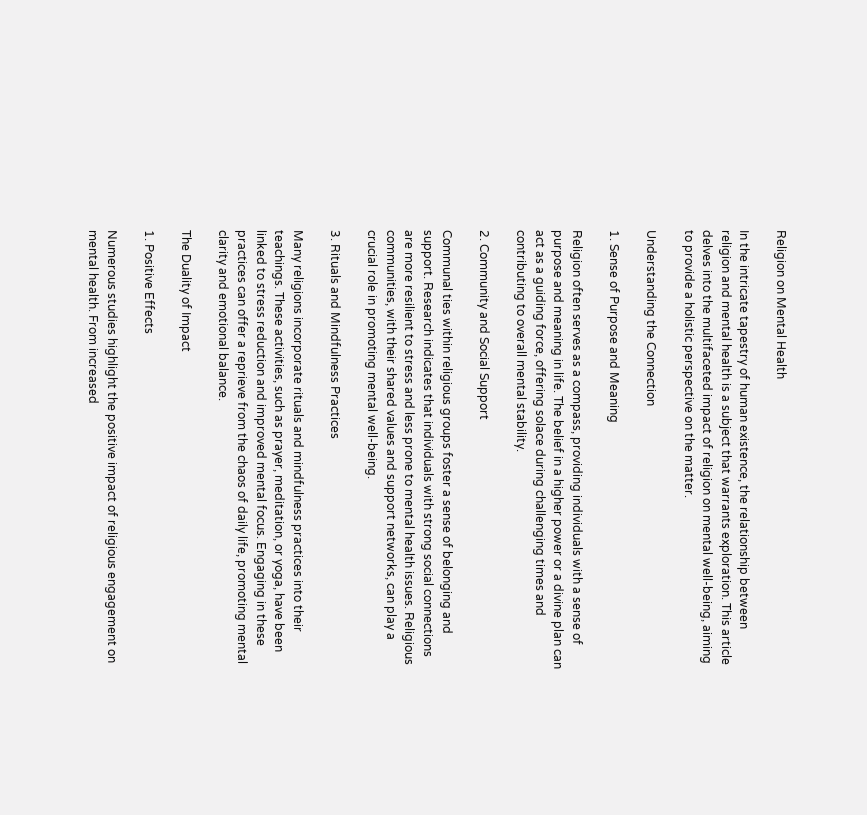Religion on Mental Health

In the intricate tapestry of human existence, the relationship between religion and mental health is a subject that warrants exploration. This article delves into the multifaceted impact of religion on mental well-being, aiming to provide a holistic perspective on the matter.

Understanding the Connection

1. Sense of Purpose and Meaning

Religion often serves as a compass, providing individuals with a sense of purpose and meaning in life. The belief in a higher power or a divine plan can act as a guiding force, offering solace during challenging times and contributing to overall mental stability.

2. Community and Social Support

Communal ties within religious groups foster a sense of belonging and support. Research indicates that individuals with strong social connections are more resilient to stress and less prone to mental health issues. Religious communities, with their shared values and support networks, can play a crucial role in promoting mental well-being.

3. Rituals and Mindfulness Practices

Many religions incorporate rituals and mindfulness practices into their teachings. These activities, such as prayer, meditation, or yoga, have been linked to stress reduction and improved mental focus. Engaging in these practices can offer a reprieve from the chaos of daily life, promoting mental clarity and emotional balance.

The Duality of Impact

1. Positive Effects

Numerous studies highlight the positive impact of religious engagement on mental health. From increased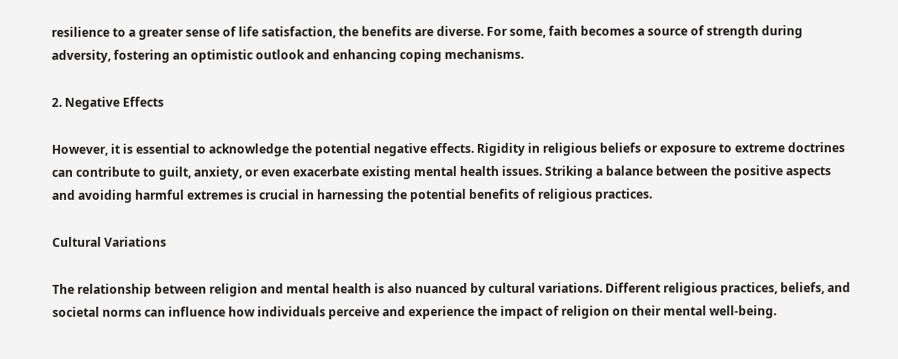resilience to a greater sense of life satisfaction, the benefits are diverse. For some, faith becomes a source of strength during adversity, fostering an optimistic outlook and enhancing coping mechanisms.

2. Negative Effects

However, it is essential to acknowledge the potential negative effects. Rigidity in religious beliefs or exposure to extreme doctrines can contribute to guilt, anxiety, or even exacerbate existing mental health issues. Striking a balance between the positive aspects and avoiding harmful extremes is crucial in harnessing the potential benefits of religious practices.

Cultural Variations

The relationship between religion and mental health is also nuanced by cultural variations. Different religious practices, beliefs, and societal norms can influence how individuals perceive and experience the impact of religion on their mental well-being.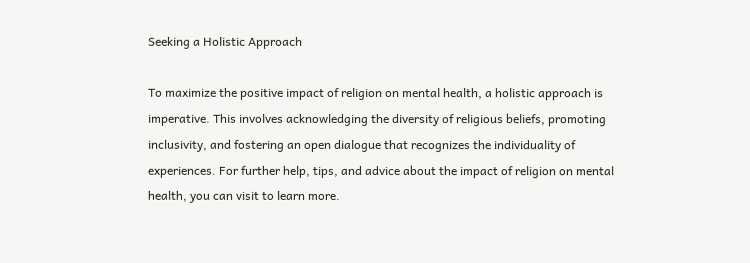Seeking a Holistic Approach

To maximize the positive impact of religion on mental health, a holistic approach is imperative. This involves acknowledging the diversity of religious beliefs, promoting inclusivity, and fostering an open dialogue that recognizes the individuality of experiences. For further help, tips, and advice about the impact of religion on mental health, you can visit to learn more.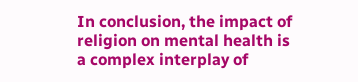In conclusion, the impact of religion on mental health is a complex interplay of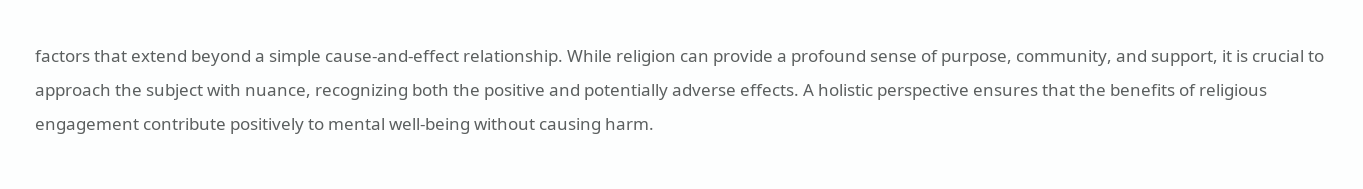factors that extend beyond a simple cause-and-effect relationship. While religion can provide a profound sense of purpose, community, and support, it is crucial to approach the subject with nuance, recognizing both the positive and potentially adverse effects. A holistic perspective ensures that the benefits of religious engagement contribute positively to mental well-being without causing harm.